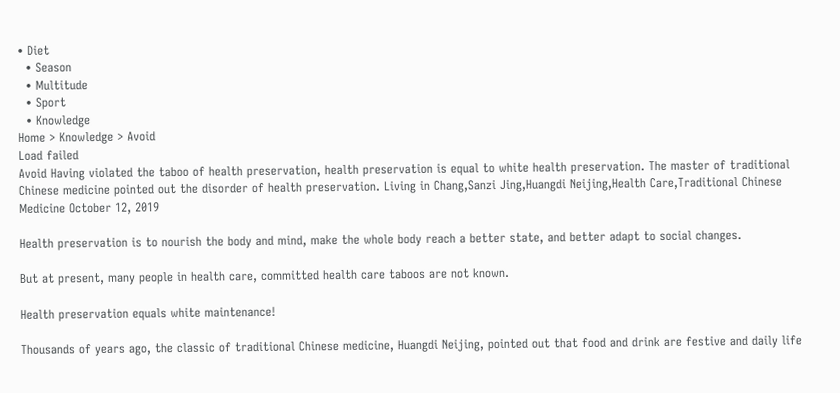• Diet
  • Season
  • Multitude
  • Sport
  • Knowledge
Home > Knowledge > Avoid
Load failed
Avoid Having violated the taboo of health preservation, health preservation is equal to white health preservation. The master of traditional Chinese medicine pointed out the disorder of health preservation. Living in Chang,Sanzi Jing,Huangdi Neijing,Health Care,Traditional Chinese Medicine October 12, 2019

Health preservation is to nourish the body and mind, make the whole body reach a better state, and better adapt to social changes.

But at present, many people in health care, committed health care taboos are not known.

Health preservation equals white maintenance!

Thousands of years ago, the classic of traditional Chinese medicine, Huangdi Neijing, pointed out that food and drink are festive and daily life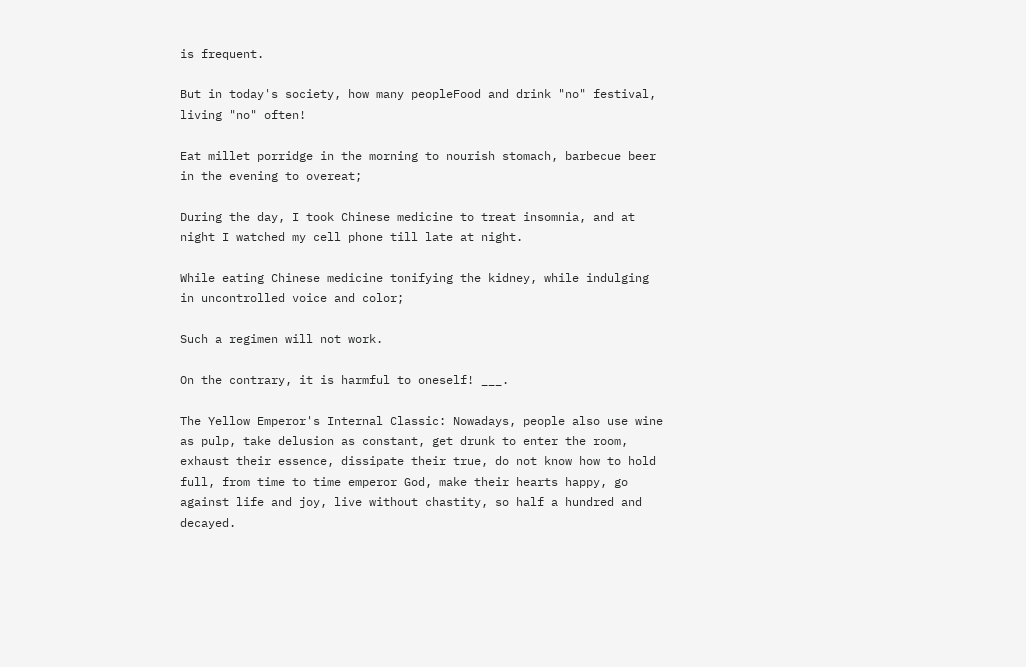is frequent.

But in today's society, how many peopleFood and drink "no" festival, living "no" often!

Eat millet porridge in the morning to nourish stomach, barbecue beer in the evening to overeat;

During the day, I took Chinese medicine to treat insomnia, and at night I watched my cell phone till late at night.

While eating Chinese medicine tonifying the kidney, while indulging in uncontrolled voice and color;

Such a regimen will not work.

On the contrary, it is harmful to oneself! ___.

The Yellow Emperor's Internal Classic: Nowadays, people also use wine as pulp, take delusion as constant, get drunk to enter the room, exhaust their essence, dissipate their true, do not know how to hold full, from time to time emperor God, make their hearts happy, go against life and joy, live without chastity, so half a hundred and decayed.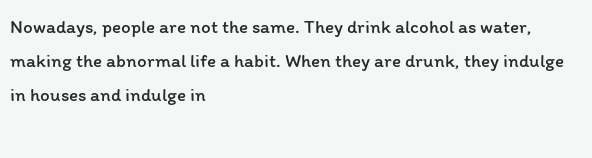Nowadays, people are not the same. They drink alcohol as water, making the abnormal life a habit. When they are drunk, they indulge in houses and indulge in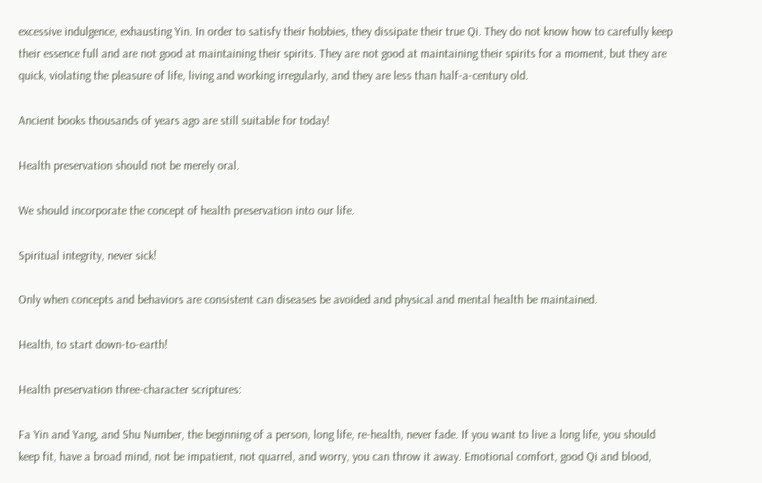excessive indulgence, exhausting Yin. In order to satisfy their hobbies, they dissipate their true Qi. They do not know how to carefully keep their essence full and are not good at maintaining their spirits. They are not good at maintaining their spirits for a moment, but they are quick, violating the pleasure of life, living and working irregularly, and they are less than half-a-century old.

Ancient books thousands of years ago are still suitable for today!

Health preservation should not be merely oral.

We should incorporate the concept of health preservation into our life.

Spiritual integrity, never sick!

Only when concepts and behaviors are consistent can diseases be avoided and physical and mental health be maintained.

Health, to start down-to-earth!

Health preservation three-character scriptures:

Fa Yin and Yang, and Shu Number, the beginning of a person, long life, re-health, never fade. If you want to live a long life, you should keep fit, have a broad mind, not be impatient, not quarrel, and worry, you can throw it away. Emotional comfort, good Qi and blood,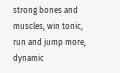strong bones and muscles, win tonic, run and jump more, dynamic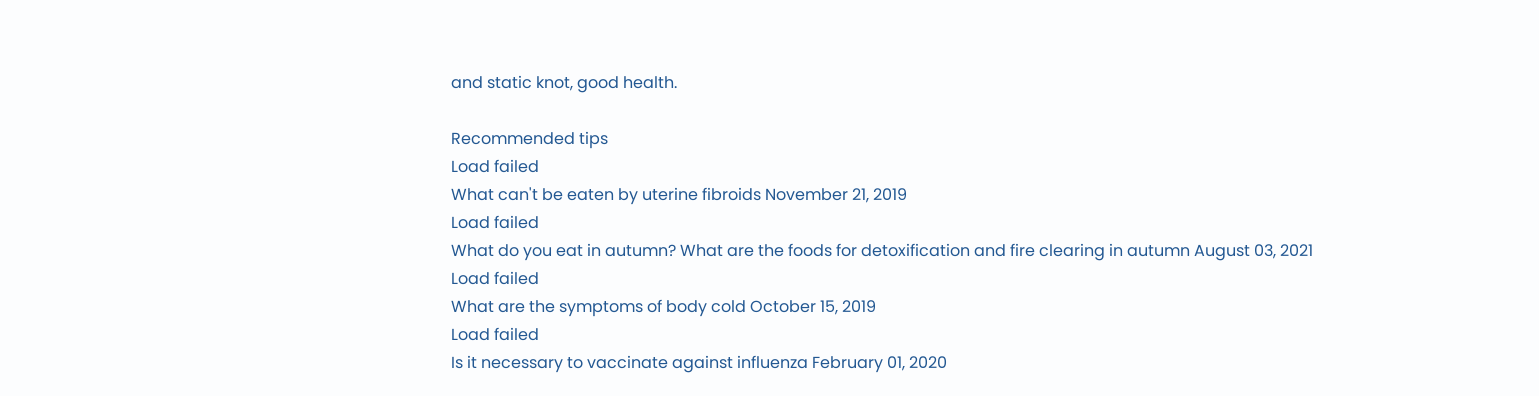and static knot, good health.

Recommended tips
Load failed
What can't be eaten by uterine fibroids November 21, 2019
Load failed
What do you eat in autumn? What are the foods for detoxification and fire clearing in autumn August 03, 2021
Load failed
What are the symptoms of body cold October 15, 2019
Load failed
Is it necessary to vaccinate against influenza February 01, 2020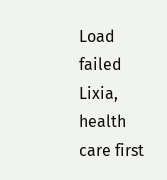Load failed
Lixia, health care first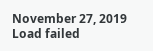November 27, 2019
Load failed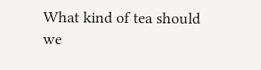What kind of tea should we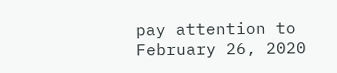pay attention to February 26, 2020